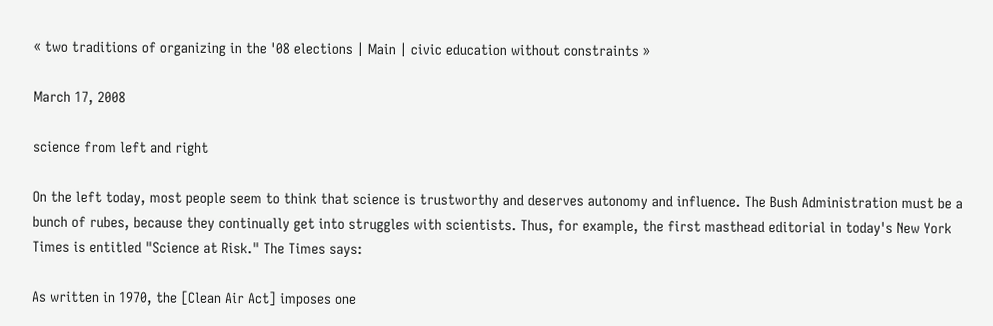« two traditions of organizing in the '08 elections | Main | civic education without constraints »

March 17, 2008

science from left and right

On the left today, most people seem to think that science is trustworthy and deserves autonomy and influence. The Bush Administration must be a bunch of rubes, because they continually get into struggles with scientists. Thus, for example, the first masthead editorial in today's New York Times is entitled "Science at Risk." The Times says:

As written in 1970, the [Clean Air Act] imposes one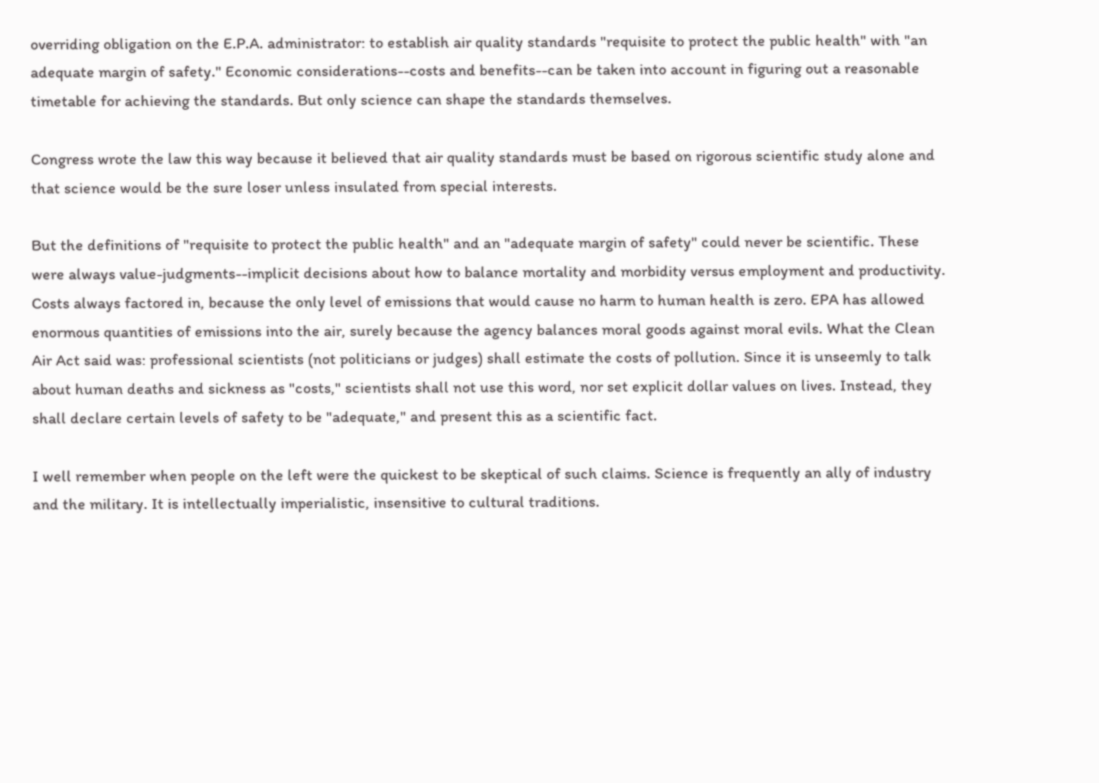overriding obligation on the E.P.A. administrator: to establish air quality standards "requisite to protect the public health" with "an adequate margin of safety." Economic considerations--costs and benefits--can be taken into account in figuring out a reasonable timetable for achieving the standards. But only science can shape the standards themselves.

Congress wrote the law this way because it believed that air quality standards must be based on rigorous scientific study alone and that science would be the sure loser unless insulated from special interests.

But the definitions of "requisite to protect the public health" and an "adequate margin of safety" could never be scientific. These were always value-judgments--implicit decisions about how to balance mortality and morbidity versus employment and productivity. Costs always factored in, because the only level of emissions that would cause no harm to human health is zero. EPA has allowed enormous quantities of emissions into the air, surely because the agency balances moral goods against moral evils. What the Clean Air Act said was: professional scientists (not politicians or judges) shall estimate the costs of pollution. Since it is unseemly to talk about human deaths and sickness as "costs," scientists shall not use this word, nor set explicit dollar values on lives. Instead, they shall declare certain levels of safety to be "adequate," and present this as a scientific fact.

I well remember when people on the left were the quickest to be skeptical of such claims. Science is frequently an ally of industry and the military. It is intellectually imperialistic, insensitive to cultural traditions.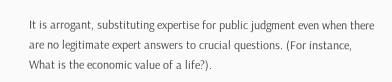It is arrogant, substituting expertise for public judgment even when there are no legitimate expert answers to crucial questions. (For instance, What is the economic value of a life?).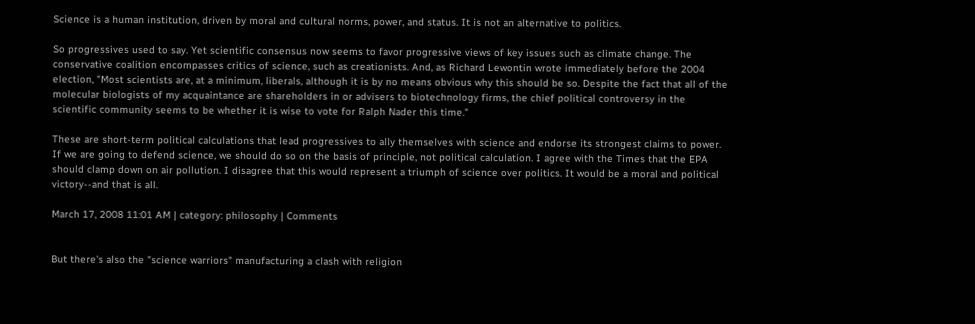Science is a human institution, driven by moral and cultural norms, power, and status. It is not an alternative to politics.

So progressives used to say. Yet scientific consensus now seems to favor progressive views of key issues such as climate change. The conservative coalition encompasses critics of science, such as creationists. And, as Richard Lewontin wrote immediately before the 2004 election, "Most scientists are, at a minimum, liberals, although it is by no means obvious why this should be so. Despite the fact that all of the molecular biologists of my acquaintance are shareholders in or advisers to biotechnology firms, the chief political controversy in the scientific community seems to be whether it is wise to vote for Ralph Nader this time."

These are short-term political calculations that lead progressives to ally themselves with science and endorse its strongest claims to power. If we are going to defend science, we should do so on the basis of principle, not political calculation. I agree with the Times that the EPA should clamp down on air pollution. I disagree that this would represent a triumph of science over politics. It would be a moral and political victory--and that is all.

March 17, 2008 11:01 AM | category: philosophy | Comments


But there's also the "science warriors" manufacturing a clash with religion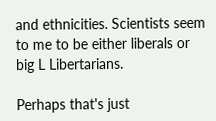and ethnicities. Scientists seem to me to be either liberals or big L Libertarians.

Perhaps that's just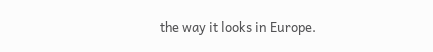the way it looks in Europe.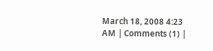March 18, 2008 4:23 AM | Comments (1) |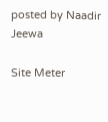posted by Naadir Jeewa

Site Meter